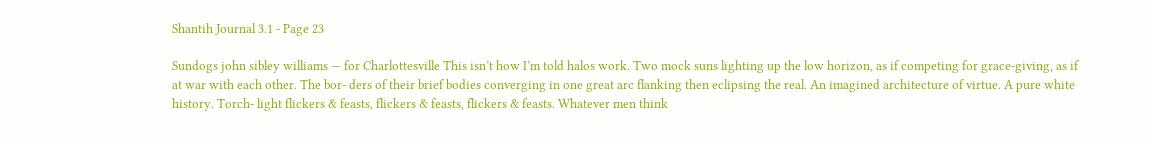Shantih Journal 3.1 - Page 23

Sundogs john sibley williams — for Charlottesville This isn’t how I’m told halos work. Two mock suns lighting up the low horizon, as if competing for grace-giving, as if at war with each other. The bor- ders of their brief bodies converging in one great arc flanking then eclipsing the real. An imagined architecture of virtue. A pure white history. Torch- light flickers & feasts, flickers & feasts, flickers & feasts. Whatever men think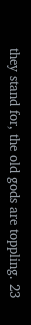they stand for, the old gods are toppling. 23